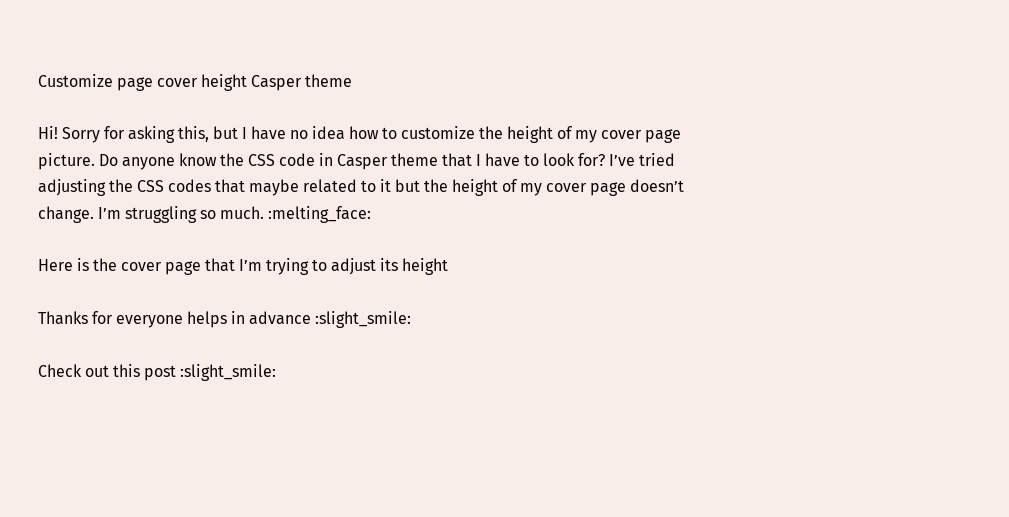Customize page cover height Casper theme

Hi! Sorry for asking this, but I have no idea how to customize the height of my cover page picture. Do anyone know the CSS code in Casper theme that I have to look for? I’ve tried adjusting the CSS codes that maybe related to it but the height of my cover page doesn’t change. I’m struggling so much. :melting_face:

Here is the cover page that I’m trying to adjust its height

Thanks for everyone helps in advance :slight_smile:

Check out this post :slight_smile: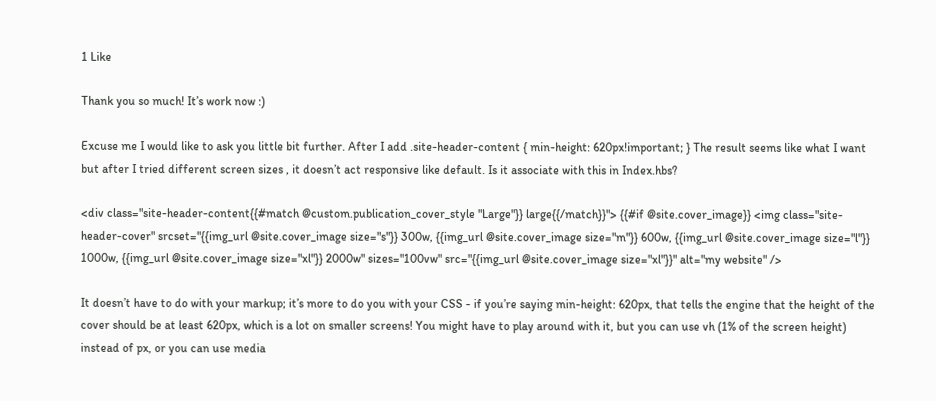1 Like

Thank you so much! It’s work now :)

Excuse me I would like to ask you little bit further. After I add .site-header-content { min-height: 620px!important; } The result seems like what I want but after I tried different screen sizes , it doesn’t act responsive like default. Is it associate with this in Index.hbs?

<div class="site-header-content{{#match @custom.publication_cover_style "Large"}} large{{/match}}"> {{#if @site.cover_image}} <img class="site-header-cover" srcset="{{img_url @site.cover_image size="s"}} 300w, {{img_url @site.cover_image size="m"}} 600w, {{img_url @site.cover_image size="l"}} 1000w, {{img_url @site.cover_image size="xl"}} 2000w" sizes="100vw" src="{{img_url @site.cover_image size="xl"}}" alt="my website" />

It doesn’t have to do with your markup; it’s more to do you with your CSS - if you’re saying min-height: 620px, that tells the engine that the height of the cover should be at least 620px, which is a lot on smaller screens! You might have to play around with it, but you can use vh (1% of the screen height) instead of px, or you can use media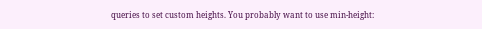queries to set custom heights. You probably want to use min-height: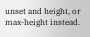unset and height, or max-height instead.